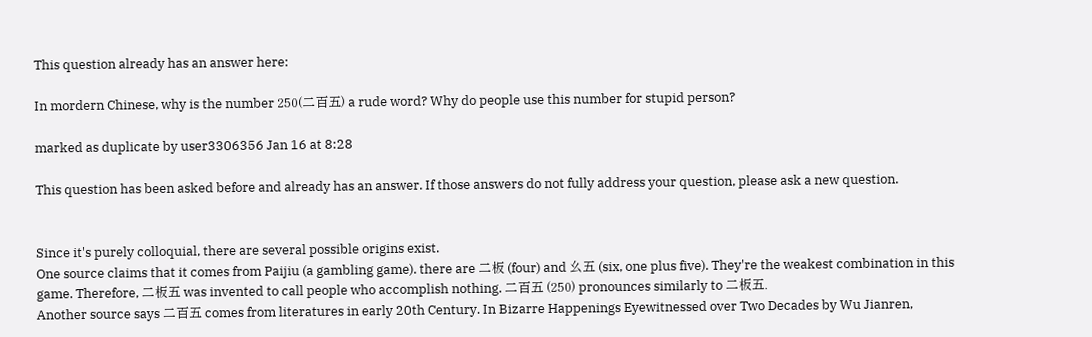This question already has an answer here:

In mordern Chinese, why is the number 250(二百五) a rude word? Why do people use this number for stupid person?

marked as duplicate by user3306356 Jan 16 at 8:28

This question has been asked before and already has an answer. If those answers do not fully address your question, please ask a new question.


Since it's purely colloquial, there are several possible origins exist.
One source claims that it comes from Paijiu (a gambling game). there are 二板 (four) and 幺五 (six, one plus five). They're the weakest combination in this game. Therefore, 二板五 was invented to call people who accomplish nothing. 二百五 (250) pronounces similarly to 二板五.
Another source says 二百五 comes from literatures in early 20th Century. In Bizarre Happenings Eyewitnessed over Two Decades by Wu Jianren,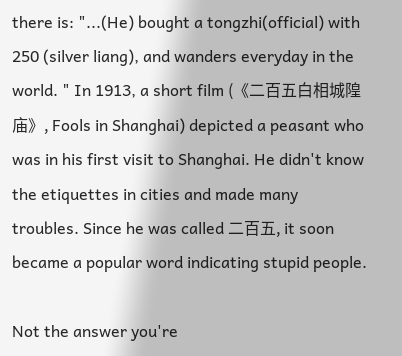there is: "...(He) bought a tongzhi(official) with 250 (silver liang), and wanders everyday in the world. " In 1913, a short film (《二百五白相城隍庙》, Fools in Shanghai) depicted a peasant who was in his first visit to Shanghai. He didn't know the etiquettes in cities and made many troubles. Since he was called 二百五, it soon became a popular word indicating stupid people.

Not the answer you're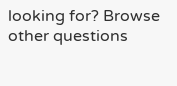looking for? Browse other questions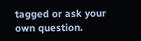tagged or ask your own question.